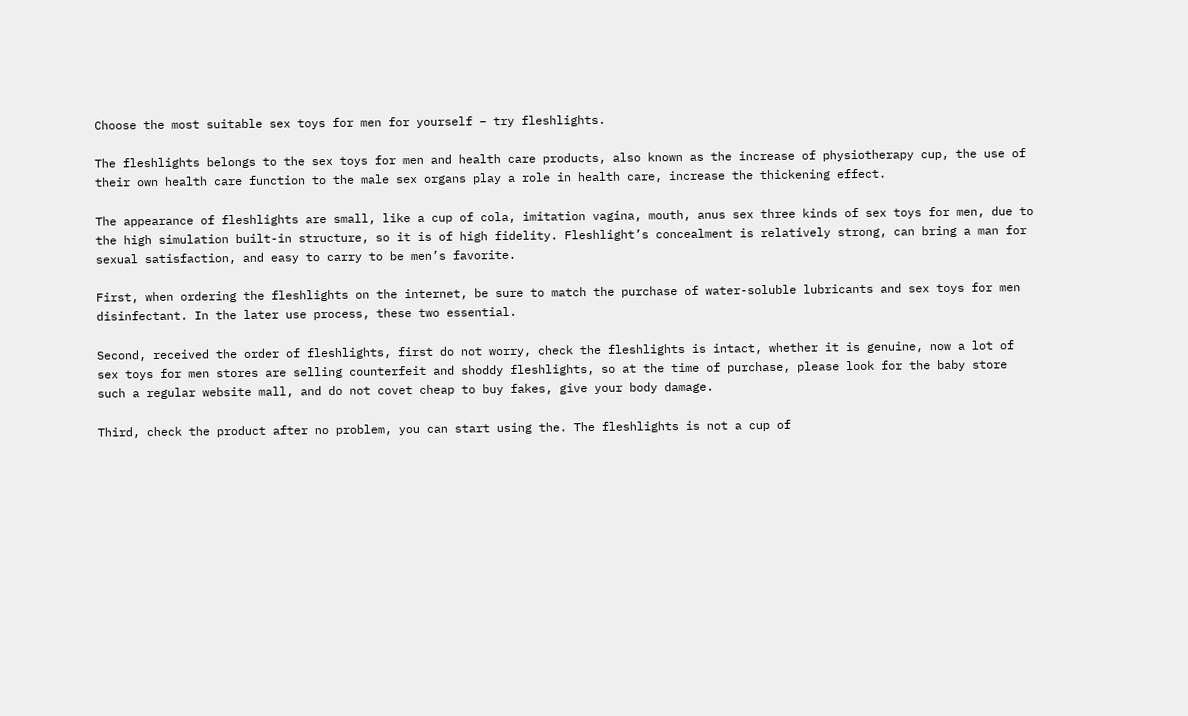Choose the most suitable sex toys for men for yourself – try fleshlights.

The fleshlights belongs to the sex toys for men and health care products, also known as the increase of physiotherapy cup, the use of their own health care function to the male sex organs play a role in health care, increase the thickening effect.

The appearance of fleshlights are small, like a cup of cola, imitation vagina, mouth, anus sex three kinds of sex toys for men, due to the high simulation built-in structure, so it is of high fidelity. Fleshlight’s concealment is relatively strong, can bring a man for sexual satisfaction, and easy to carry to be men’s favorite.

First, when ordering the fleshlights on the internet, be sure to match the purchase of water-soluble lubricants and sex toys for men disinfectant. In the later use process, these two essential.

Second, received the order of fleshlights, first do not worry, check the fleshlights is intact, whether it is genuine, now a lot of sex toys for men stores are selling counterfeit and shoddy fleshlights, so at the time of purchase, please look for the baby store such a regular website mall, and do not covet cheap to buy fakes, give your body damage.

Third, check the product after no problem, you can start using the. The fleshlights is not a cup of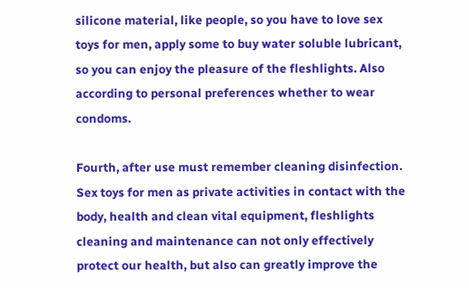silicone material, like people, so you have to love sex toys for men, apply some to buy water soluble lubricant, so you can enjoy the pleasure of the fleshlights. Also according to personal preferences whether to wear condoms.

Fourth, after use must remember cleaning disinfection. Sex toys for men as private activities in contact with the body, health and clean vital equipment, fleshlights cleaning and maintenance can not only effectively protect our health, but also can greatly improve the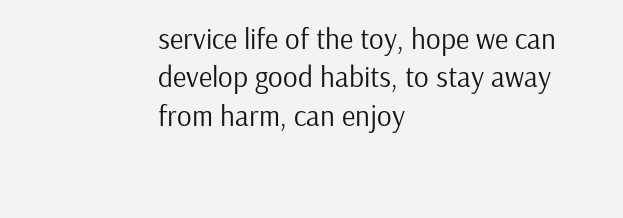service life of the toy, hope we can develop good habits, to stay away from harm, can enjoy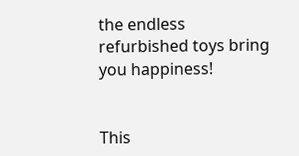the endless refurbished toys bring you happiness!


This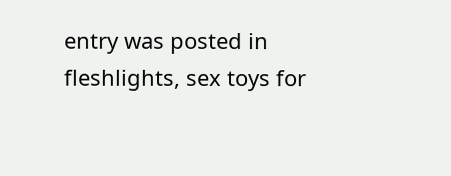entry was posted in fleshlights, sex toys for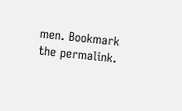men. Bookmark the permalink.